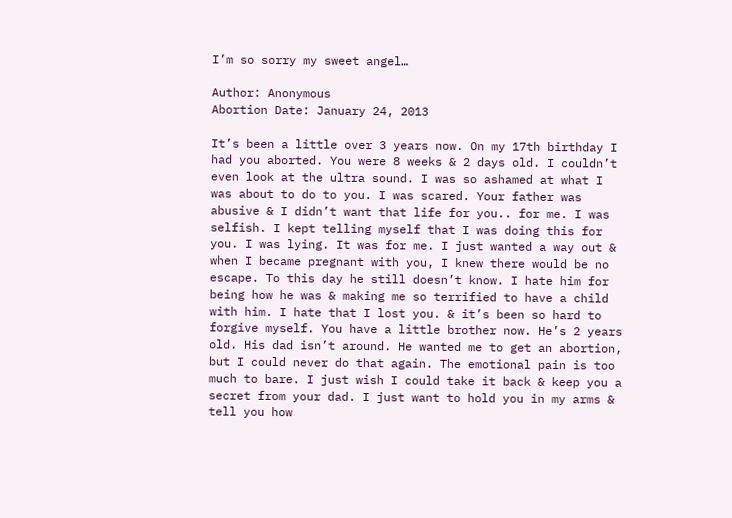I’m so sorry my sweet angel…

Author: Anonymous
Abortion Date: January 24, 2013

It’s been a little over 3 years now. On my 17th birthday I had you aborted. You were 8 weeks & 2 days old. I couldn’t even look at the ultra sound. I was so ashamed at what I was about to do to you. I was scared. Your father was abusive & I didn’t want that life for you.. for me. I was selfish. I kept telling myself that I was doing this for you. I was lying. It was for me. I just wanted a way out & when I became pregnant with you, I knew there would be no escape. To this day he still doesn’t know. I hate him for being how he was & making me so terrified to have a child with him. I hate that I lost you. & it’s been so hard to forgive myself. You have a little brother now. He’s 2 years old. His dad isn’t around. He wanted me to get an abortion, but I could never do that again. The emotional pain is too much to bare. I just wish I could take it back & keep you a secret from your dad. I just want to hold you in my arms & tell you how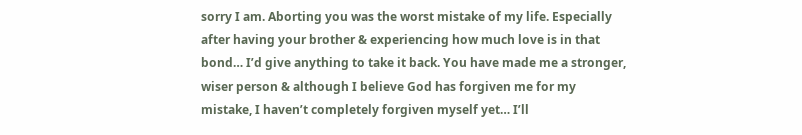sorry I am. Aborting you was the worst mistake of my life. Especially after having your brother & experiencing how much love is in that bond… I’d give anything to take it back. You have made me a stronger, wiser person & although I believe God has forgiven me for my mistake, I haven’t completely forgiven myself yet… I’ll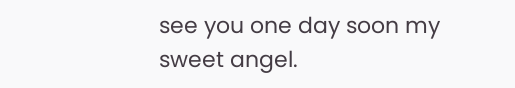see you one day soon my sweet angel.